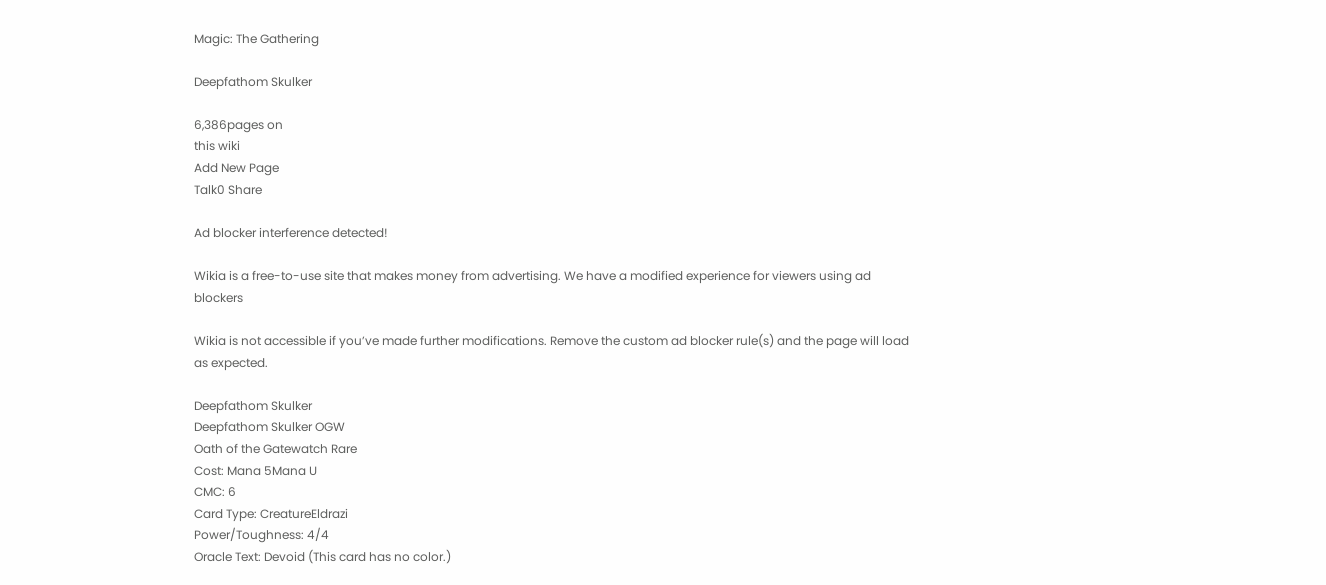Magic: The Gathering

Deepfathom Skulker

6,386pages on
this wiki
Add New Page
Talk0 Share

Ad blocker interference detected!

Wikia is a free-to-use site that makes money from advertising. We have a modified experience for viewers using ad blockers

Wikia is not accessible if you’ve made further modifications. Remove the custom ad blocker rule(s) and the page will load as expected.

Deepfathom Skulker
Deepfathom Skulker OGW
Oath of the Gatewatch Rare
Cost: Mana 5Mana U
CMC: 6
Card Type: CreatureEldrazi
Power/Toughness: 4/4
Oracle Text: Devoid (This card has no color.)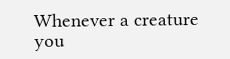Whenever a creature you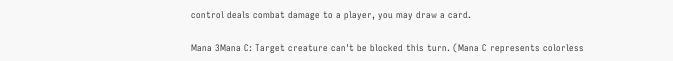control deals combat damage to a player, you may draw a card.

Mana 3Mana C: Target creature can't be blocked this turn. (Mana C represents colorless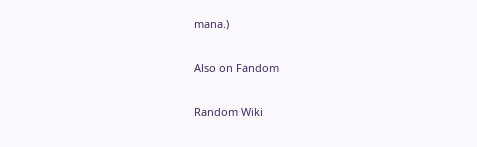mana.)

Also on Fandom

Random Wiki